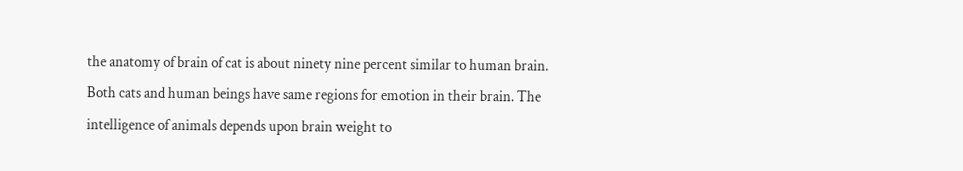the anatomy of brain of cat is about ninety nine percent similar to human brain. Both cats and human beings have same regions for emotion in their brain. The intelligence of animals depends upon brain weight to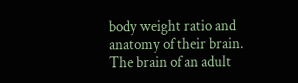body weight ratio and anatomy of their brain. The brain of an adult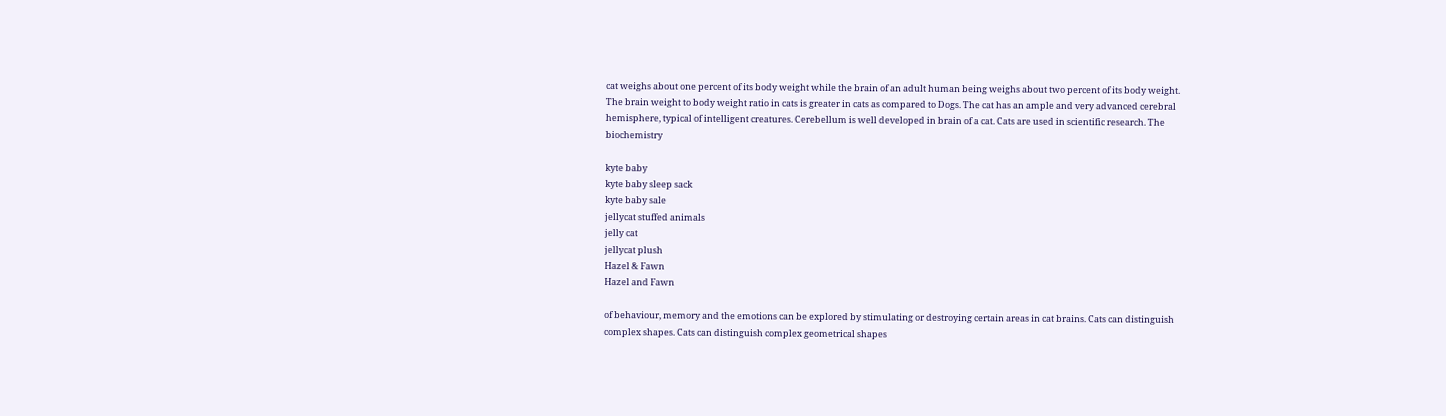cat weighs about one percent of its body weight while the brain of an adult human being weighs about two percent of its body weight. The brain weight to body weight ratio in cats is greater in cats as compared to Dogs. The cat has an ample and very advanced cerebral hemisphere, typical of intelligent creatures. Cerebellum is well developed in brain of a cat. Cats are used in scientific research. The biochemistry

kyte baby
kyte baby sleep sack
kyte baby sale
jellycat stuffed animals
jelly cat
jellycat plush
Hazel & Fawn
Hazel and Fawn

of behaviour, memory and the emotions can be explored by stimulating or destroying certain areas in cat brains. Cats can distinguish complex shapes. Cats can distinguish complex geometrical shapes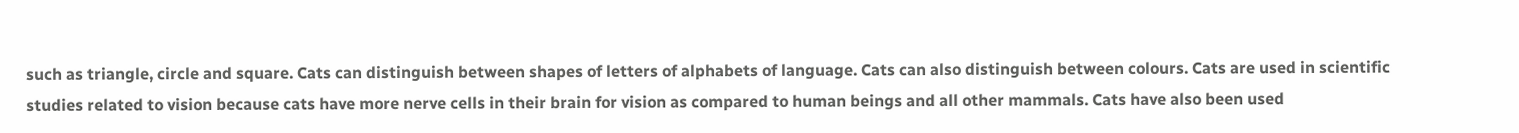such as triangle, circle and square. Cats can distinguish between shapes of letters of alphabets of language. Cats can also distinguish between colours. Cats are used in scientific studies related to vision because cats have more nerve cells in their brain for vision as compared to human beings and all other mammals. Cats have also been used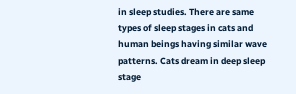in sleep studies. There are same types of sleep stages in cats and human beings having similar wave patterns. Cats dream in deep sleep stage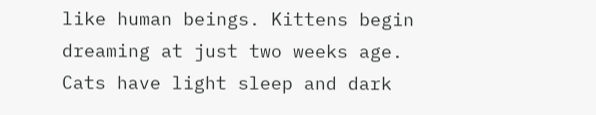like human beings. Kittens begin dreaming at just two weeks age. Cats have light sleep and dark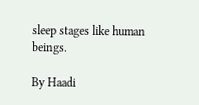sleep stages like human beings.

By Haadi